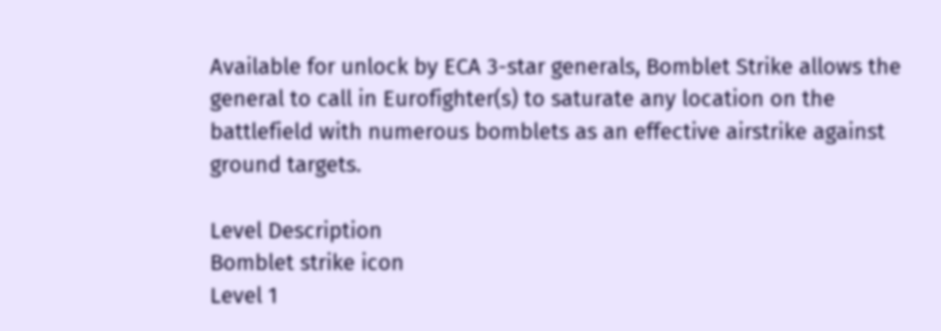Available for unlock by ECA 3-star generals, Bomblet Strike allows the general to call in Eurofighter(s) to saturate any location on the battlefield with numerous bomblets as an effective airstrike against ground targets.

Level Description
Bomblet strike icon
Level 1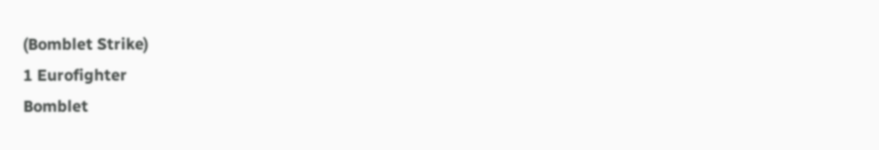(Bomblet Strike)
1 Eurofighter
Bomblet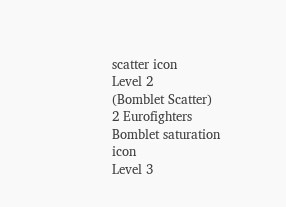scatter icon
Level 2
(Bomblet Scatter)
2 Eurofighters
Bomblet saturation icon
Level 3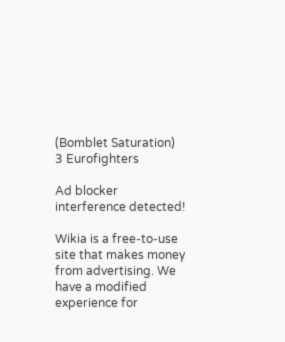(Bomblet Saturation)
3 Eurofighters

Ad blocker interference detected!

Wikia is a free-to-use site that makes money from advertising. We have a modified experience for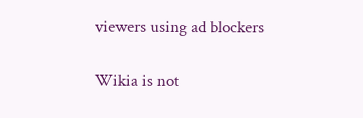viewers using ad blockers

Wikia is not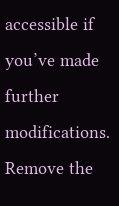accessible if you’ve made further modifications. Remove the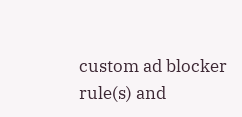custom ad blocker rule(s) and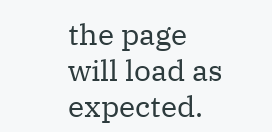the page will load as expected.